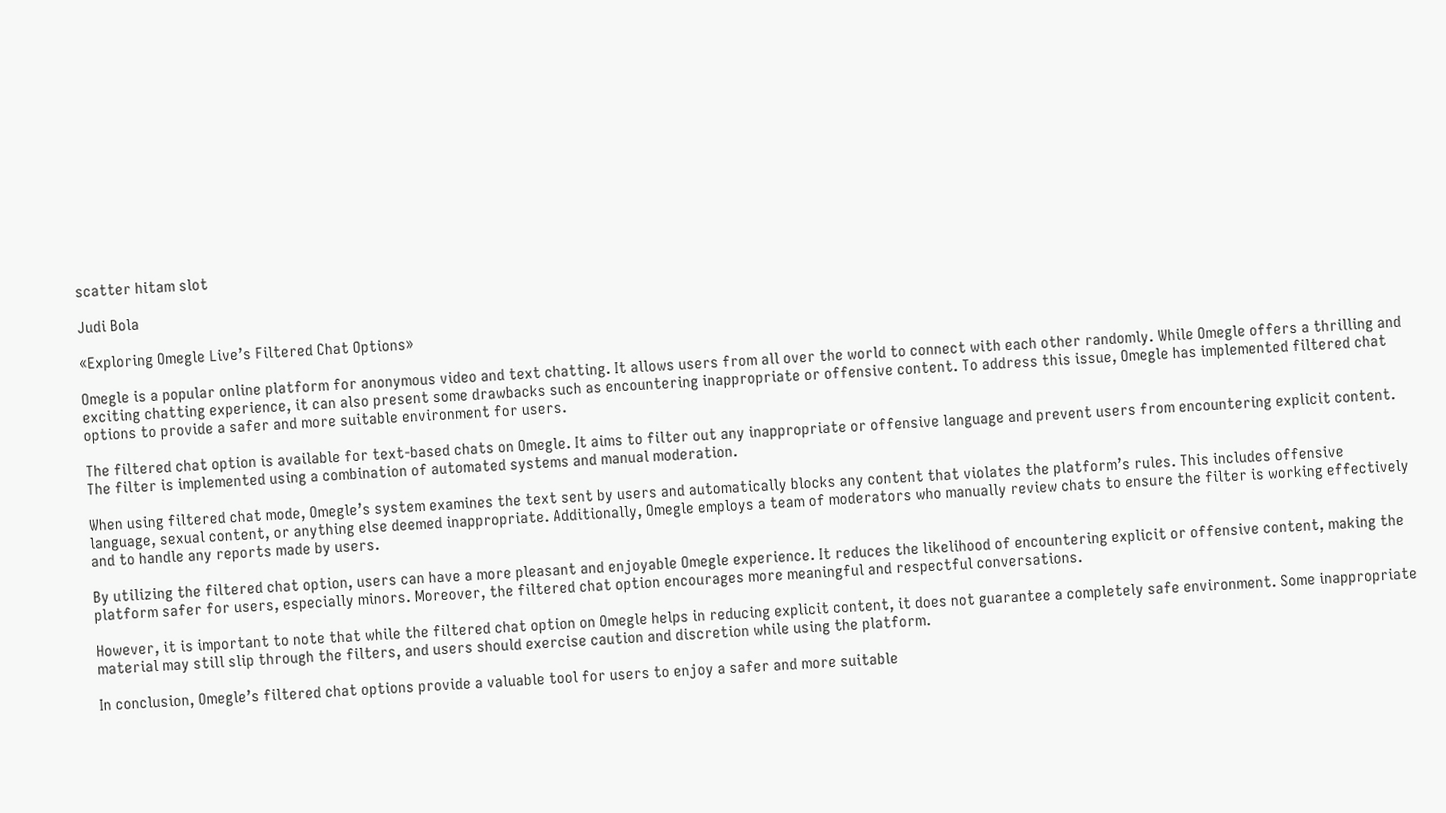scatter hitam slot

Judi Bola

«Exploring Omegle Live’s Filtered Chat Options»

Omegle is a popular online platform for anonymous video and text chatting. It allows users from all over the world to connect with each other randomly. While Omegle offers a thrilling and exciting chatting experience, it can also present some drawbacks such as encountering inappropriate or offensive content. To address this issue, Omegle has implemented filtered chat options to provide a safer and more suitable environment for users.

The filtered chat option is available for text-based chats on Omegle. It aims to filter out any inappropriate or offensive language and prevent users from encountering explicit content. The filter is implemented using a combination of automated systems and manual moderation.

When using filtered chat mode, Omegle’s system examines the text sent by users and automatically blocks any content that violates the platform’s rules. This includes offensive language, sexual content, or anything else deemed inappropriate. Additionally, Omegle employs a team of moderators who manually review chats to ensure the filter is working effectively and to handle any reports made by users.

By utilizing the filtered chat option, users can have a more pleasant and enjoyable Omegle experience. It reduces the likelihood of encountering explicit or offensive content, making the platform safer for users, especially minors. Moreover, the filtered chat option encourages more meaningful and respectful conversations.

However, it is important to note that while the filtered chat option on Omegle helps in reducing explicit content, it does not guarantee a completely safe environment. Some inappropriate material may still slip through the filters, and users should exercise caution and discretion while using the platform.

In conclusion, Omegle’s filtered chat options provide a valuable tool for users to enjoy a safer and more suitable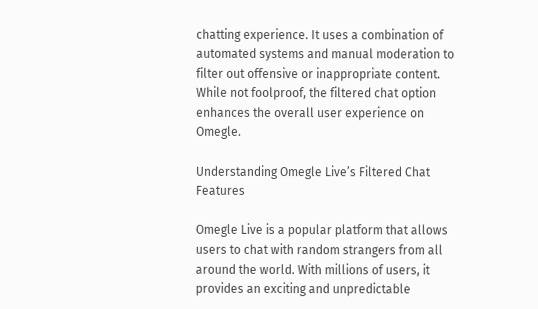chatting experience. It uses a combination of automated systems and manual moderation to filter out offensive or inappropriate content. While not foolproof, the filtered chat option enhances the overall user experience on Omegle.

Understanding Omegle Live’s Filtered Chat Features

Omegle Live is a popular platform that allows users to chat with random strangers from all around the world. With millions of users, it provides an exciting and unpredictable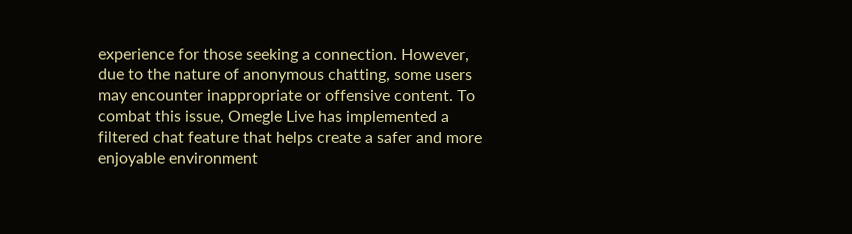experience for those seeking a connection. However, due to the nature of anonymous chatting, some users may encounter inappropriate or offensive content. To combat this issue, Omegle Live has implemented a filtered chat feature that helps create a safer and more enjoyable environment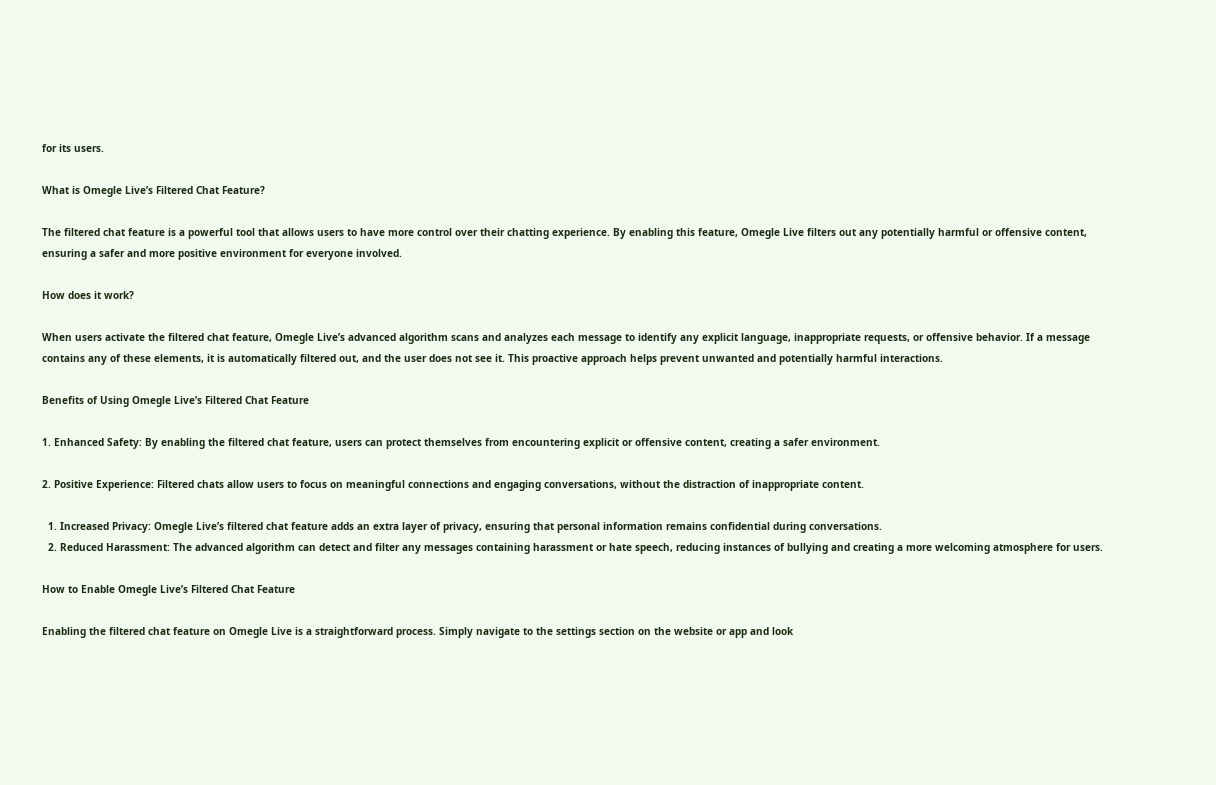for its users.

What is Omegle Live’s Filtered Chat Feature?

The filtered chat feature is a powerful tool that allows users to have more control over their chatting experience. By enabling this feature, Omegle Live filters out any potentially harmful or offensive content, ensuring a safer and more positive environment for everyone involved.

How does it work?

When users activate the filtered chat feature, Omegle Live’s advanced algorithm scans and analyzes each message to identify any explicit language, inappropriate requests, or offensive behavior. If a message contains any of these elements, it is automatically filtered out, and the user does not see it. This proactive approach helps prevent unwanted and potentially harmful interactions.

Benefits of Using Omegle Live’s Filtered Chat Feature

1. Enhanced Safety: By enabling the filtered chat feature, users can protect themselves from encountering explicit or offensive content, creating a safer environment.

2. Positive Experience: Filtered chats allow users to focus on meaningful connections and engaging conversations, without the distraction of inappropriate content.

  1. Increased Privacy: Omegle Live’s filtered chat feature adds an extra layer of privacy, ensuring that personal information remains confidential during conversations.
  2. Reduced Harassment: The advanced algorithm can detect and filter any messages containing harassment or hate speech, reducing instances of bullying and creating a more welcoming atmosphere for users.

How to Enable Omegle Live’s Filtered Chat Feature

Enabling the filtered chat feature on Omegle Live is a straightforward process. Simply navigate to the settings section on the website or app and look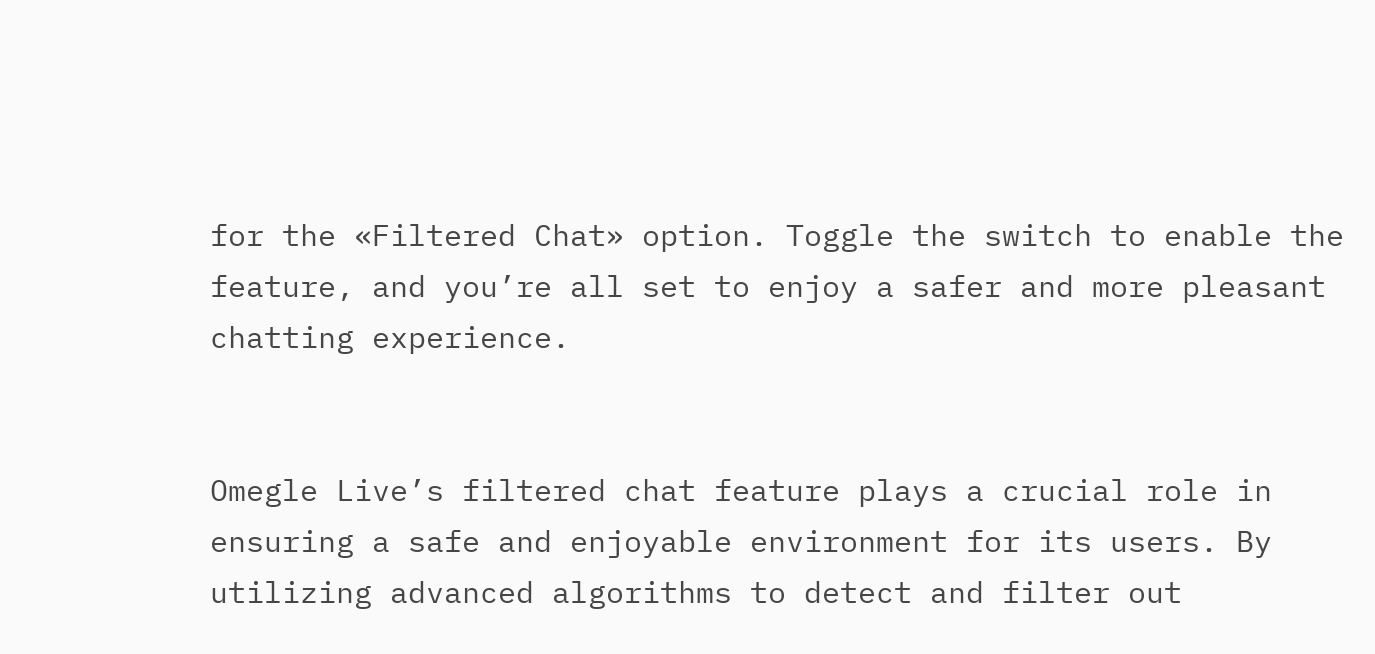for the «Filtered Chat» option. Toggle the switch to enable the feature, and you’re all set to enjoy a safer and more pleasant chatting experience.


Omegle Live’s filtered chat feature plays a crucial role in ensuring a safe and enjoyable environment for its users. By utilizing advanced algorithms to detect and filter out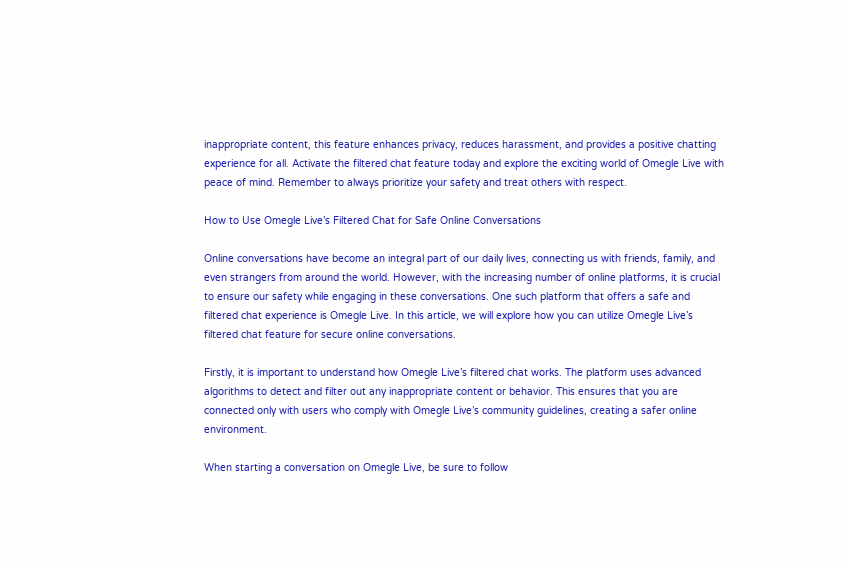inappropriate content, this feature enhances privacy, reduces harassment, and provides a positive chatting experience for all. Activate the filtered chat feature today and explore the exciting world of Omegle Live with peace of mind. Remember to always prioritize your safety and treat others with respect.

How to Use Omegle Live’s Filtered Chat for Safe Online Conversations

Online conversations have become an integral part of our daily lives, connecting us with friends, family, and even strangers from around the world. However, with the increasing number of online platforms, it is crucial to ensure our safety while engaging in these conversations. One such platform that offers a safe and filtered chat experience is Omegle Live. In this article, we will explore how you can utilize Omegle Live’s filtered chat feature for secure online conversations.

Firstly, it is important to understand how Omegle Live’s filtered chat works. The platform uses advanced algorithms to detect and filter out any inappropriate content or behavior. This ensures that you are connected only with users who comply with Omegle Live’s community guidelines, creating a safer online environment.

When starting a conversation on Omegle Live, be sure to follow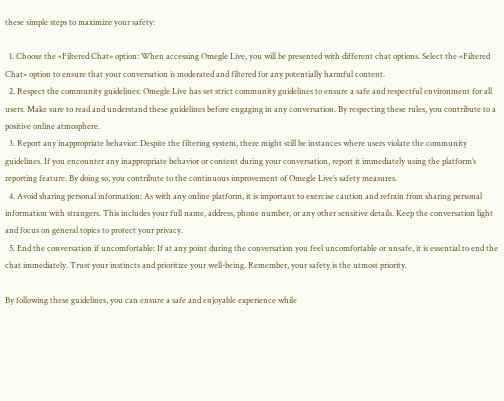these simple steps to maximize your safety:

  1. Choose the «Filtered Chat» option: When accessing Omegle Live, you will be presented with different chat options. Select the «Filtered Chat» option to ensure that your conversation is moderated and filtered for any potentially harmful content.
  2. Respect the community guidelines: Omegle Live has set strict community guidelines to ensure a safe and respectful environment for all users. Make sure to read and understand these guidelines before engaging in any conversation. By respecting these rules, you contribute to a positive online atmosphere.
  3. Report any inappropriate behavior: Despite the filtering system, there might still be instances where users violate the community guidelines. If you encounter any inappropriate behavior or content during your conversation, report it immediately using the platform’s reporting feature. By doing so, you contribute to the continuous improvement of Omegle Live’s safety measures.
  4. Avoid sharing personal information: As with any online platform, it is important to exercise caution and refrain from sharing personal information with strangers. This includes your full name, address, phone number, or any other sensitive details. Keep the conversation light and focus on general topics to protect your privacy.
  5. End the conversation if uncomfortable: If at any point during the conversation you feel uncomfortable or unsafe, it is essential to end the chat immediately. Trust your instincts and prioritize your well-being. Remember, your safety is the utmost priority.

By following these guidelines, you can ensure a safe and enjoyable experience while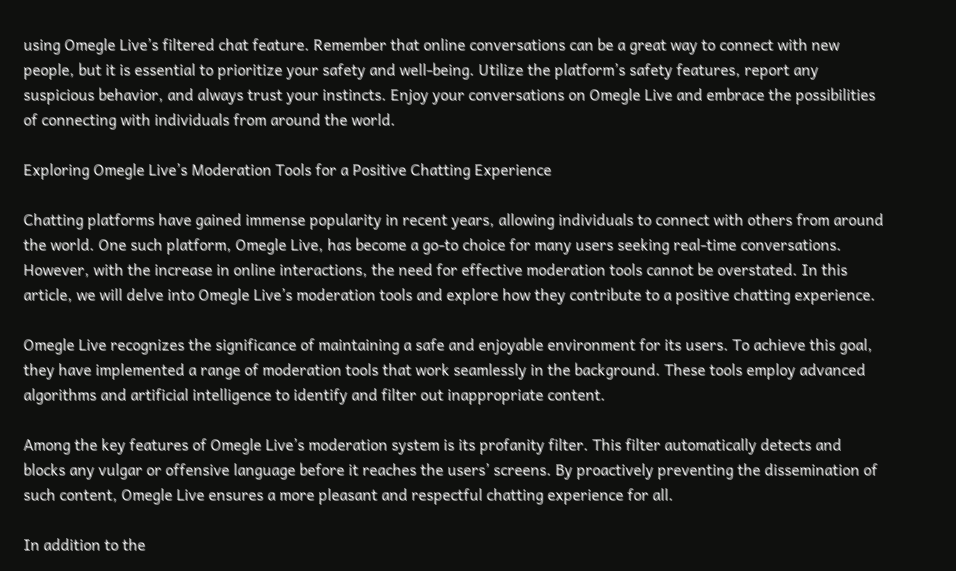using Omegle Live’s filtered chat feature. Remember that online conversations can be a great way to connect with new people, but it is essential to prioritize your safety and well-being. Utilize the platform’s safety features, report any suspicious behavior, and always trust your instincts. Enjoy your conversations on Omegle Live and embrace the possibilities of connecting with individuals from around the world.

Exploring Omegle Live’s Moderation Tools for a Positive Chatting Experience

Chatting platforms have gained immense popularity in recent years, allowing individuals to connect with others from around the world. One such platform, Omegle Live, has become a go-to choice for many users seeking real-time conversations. However, with the increase in online interactions, the need for effective moderation tools cannot be overstated. In this article, we will delve into Omegle Live’s moderation tools and explore how they contribute to a positive chatting experience.

Omegle Live recognizes the significance of maintaining a safe and enjoyable environment for its users. To achieve this goal, they have implemented a range of moderation tools that work seamlessly in the background. These tools employ advanced algorithms and artificial intelligence to identify and filter out inappropriate content.

Among the key features of Omegle Live’s moderation system is its profanity filter. This filter automatically detects and blocks any vulgar or offensive language before it reaches the users’ screens. By proactively preventing the dissemination of such content, Omegle Live ensures a more pleasant and respectful chatting experience for all.

In addition to the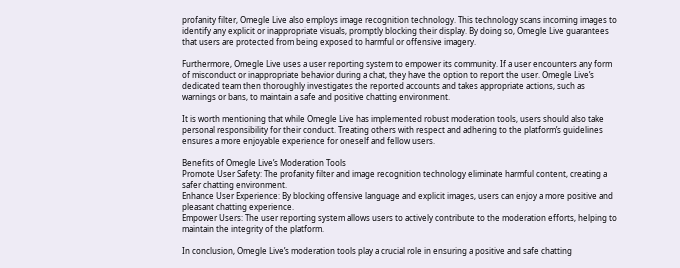profanity filter, Omegle Live also employs image recognition technology. This technology scans incoming images to identify any explicit or inappropriate visuals, promptly blocking their display. By doing so, Omegle Live guarantees that users are protected from being exposed to harmful or offensive imagery.

Furthermore, Omegle Live uses a user reporting system to empower its community. If a user encounters any form of misconduct or inappropriate behavior during a chat, they have the option to report the user. Omegle Live’s dedicated team then thoroughly investigates the reported accounts and takes appropriate actions, such as warnings or bans, to maintain a safe and positive chatting environment.

It is worth mentioning that while Omegle Live has implemented robust moderation tools, users should also take personal responsibility for their conduct. Treating others with respect and adhering to the platform’s guidelines ensures a more enjoyable experience for oneself and fellow users.

Benefits of Omegle Live’s Moderation Tools
Promote User Safety: The profanity filter and image recognition technology eliminate harmful content, creating a safer chatting environment.
Enhance User Experience: By blocking offensive language and explicit images, users can enjoy a more positive and pleasant chatting experience.
Empower Users: The user reporting system allows users to actively contribute to the moderation efforts, helping to maintain the integrity of the platform.

In conclusion, Omegle Live’s moderation tools play a crucial role in ensuring a positive and safe chatting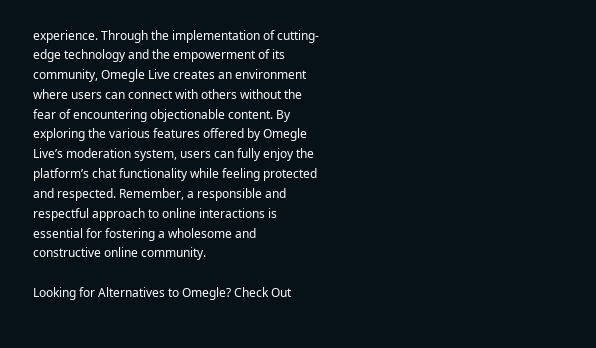experience. Through the implementation of cutting-edge technology and the empowerment of its community, Omegle Live creates an environment where users can connect with others without the fear of encountering objectionable content. By exploring the various features offered by Omegle Live’s moderation system, users can fully enjoy the platform’s chat functionality while feeling protected and respected. Remember, a responsible and respectful approach to online interactions is essential for fostering a wholesome and constructive online community.

Looking for Alternatives to Omegle? Check Out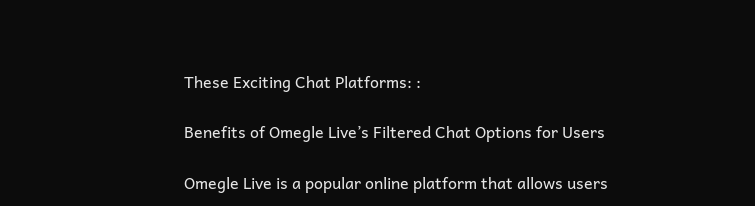These Exciting Chat Platforms: :

Benefits of Omegle Live’s Filtered Chat Options for Users

Omegle Live is a popular online platform that allows users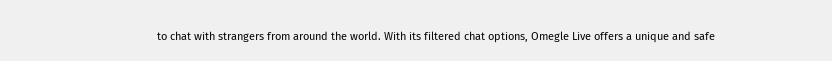to chat with strangers from around the world. With its filtered chat options, Omegle Live offers a unique and safe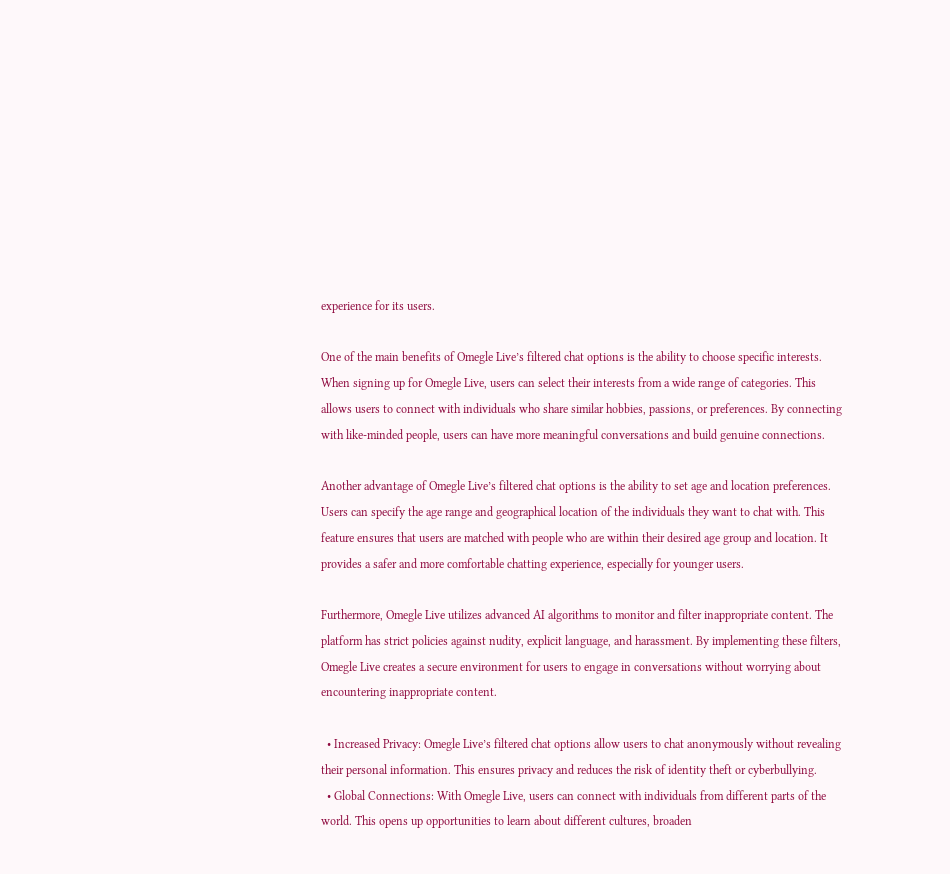experience for its users.

One of the main benefits of Omegle Live’s filtered chat options is the ability to choose specific interests. When signing up for Omegle Live, users can select their interests from a wide range of categories. This allows users to connect with individuals who share similar hobbies, passions, or preferences. By connecting with like-minded people, users can have more meaningful conversations and build genuine connections.

Another advantage of Omegle Live’s filtered chat options is the ability to set age and location preferences. Users can specify the age range and geographical location of the individuals they want to chat with. This feature ensures that users are matched with people who are within their desired age group and location. It provides a safer and more comfortable chatting experience, especially for younger users.

Furthermore, Omegle Live utilizes advanced AI algorithms to monitor and filter inappropriate content. The platform has strict policies against nudity, explicit language, and harassment. By implementing these filters, Omegle Live creates a secure environment for users to engage in conversations without worrying about encountering inappropriate content.

  • Increased Privacy: Omegle Live’s filtered chat options allow users to chat anonymously without revealing their personal information. This ensures privacy and reduces the risk of identity theft or cyberbullying.
  • Global Connections: With Omegle Live, users can connect with individuals from different parts of the world. This opens up opportunities to learn about different cultures, broaden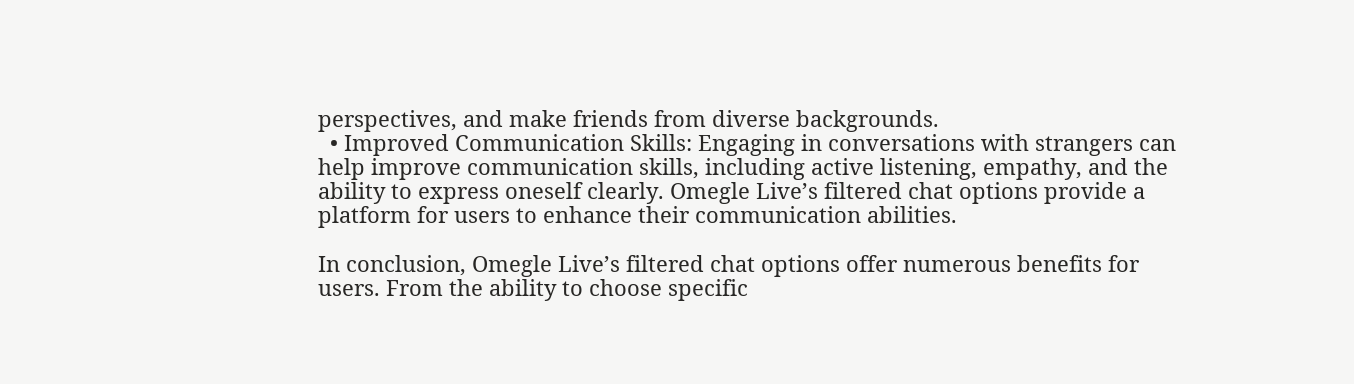perspectives, and make friends from diverse backgrounds.
  • Improved Communication Skills: Engaging in conversations with strangers can help improve communication skills, including active listening, empathy, and the ability to express oneself clearly. Omegle Live’s filtered chat options provide a platform for users to enhance their communication abilities.

In conclusion, Omegle Live’s filtered chat options offer numerous benefits for users. From the ability to choose specific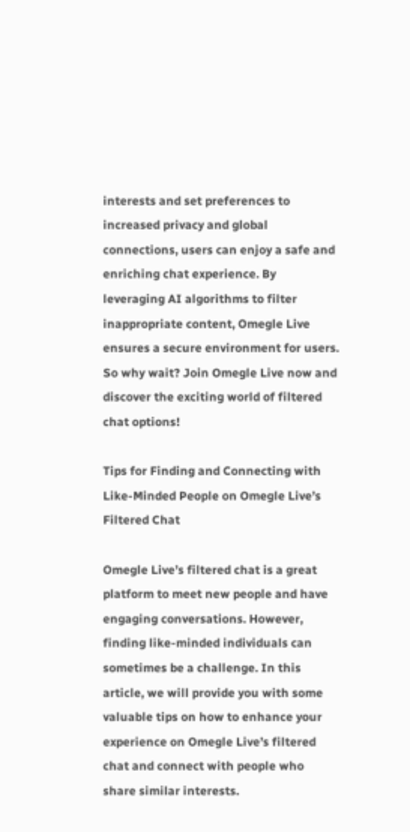interests and set preferences to increased privacy and global connections, users can enjoy a safe and enriching chat experience. By leveraging AI algorithms to filter inappropriate content, Omegle Live ensures a secure environment for users. So why wait? Join Omegle Live now and discover the exciting world of filtered chat options!

Tips for Finding and Connecting with Like-Minded People on Omegle Live’s Filtered Chat

Omegle Live’s filtered chat is a great platform to meet new people and have engaging conversations. However, finding like-minded individuals can sometimes be a challenge. In this article, we will provide you with some valuable tips on how to enhance your experience on Omegle Live’s filtered chat and connect with people who share similar interests.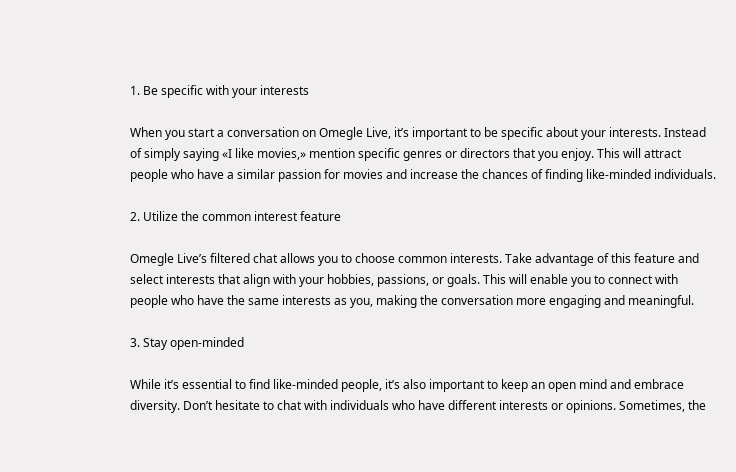1. Be specific with your interests

When you start a conversation on Omegle Live, it’s important to be specific about your interests. Instead of simply saying «I like movies,» mention specific genres or directors that you enjoy. This will attract people who have a similar passion for movies and increase the chances of finding like-minded individuals.

2. Utilize the common interest feature

Omegle Live’s filtered chat allows you to choose common interests. Take advantage of this feature and select interests that align with your hobbies, passions, or goals. This will enable you to connect with people who have the same interests as you, making the conversation more engaging and meaningful.

3. Stay open-minded

While it’s essential to find like-minded people, it’s also important to keep an open mind and embrace diversity. Don’t hesitate to chat with individuals who have different interests or opinions. Sometimes, the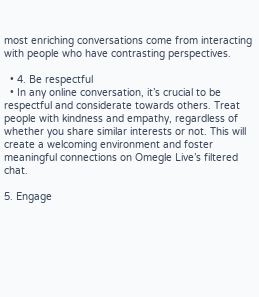most enriching conversations come from interacting with people who have contrasting perspectives.

  • 4. Be respectful
  • In any online conversation, it’s crucial to be respectful and considerate towards others. Treat people with kindness and empathy, regardless of whether you share similar interests or not. This will create a welcoming environment and foster meaningful connections on Omegle Live’s filtered chat.

5. Engage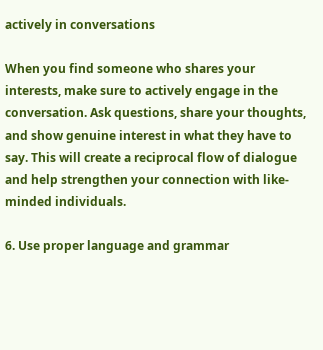actively in conversations

When you find someone who shares your interests, make sure to actively engage in the conversation. Ask questions, share your thoughts, and show genuine interest in what they have to say. This will create a reciprocal flow of dialogue and help strengthen your connection with like-minded individuals.

6. Use proper language and grammar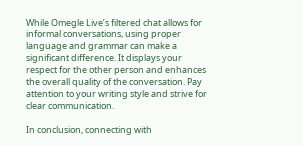While Omegle Live’s filtered chat allows for informal conversations, using proper language and grammar can make a significant difference. It displays your respect for the other person and enhances the overall quality of the conversation. Pay attention to your writing style and strive for clear communication.

In conclusion, connecting with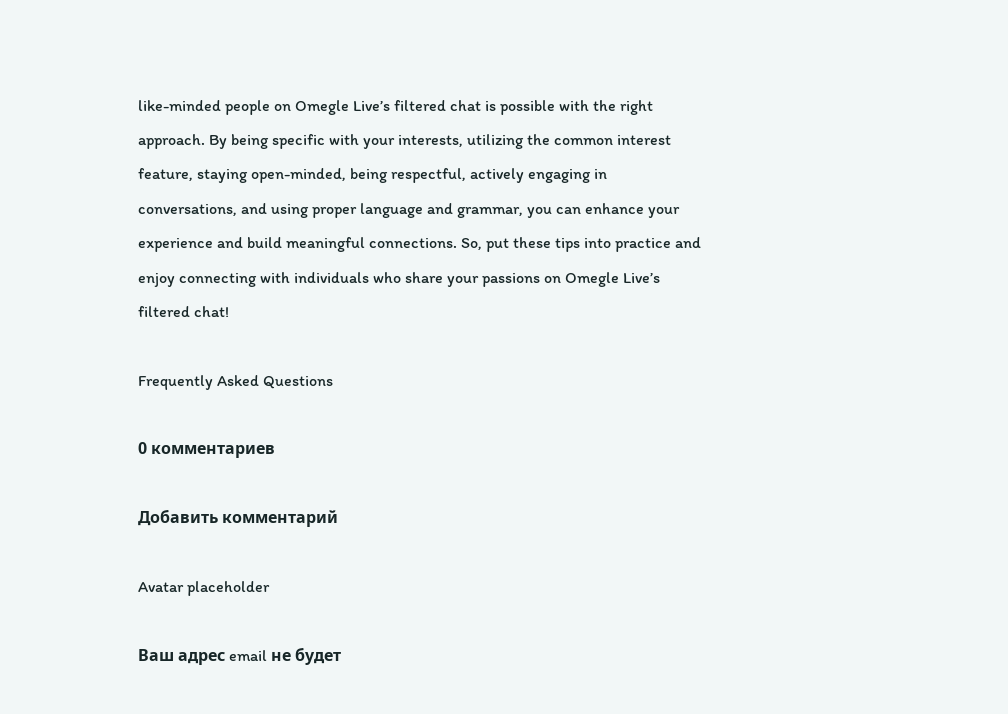like-minded people on Omegle Live’s filtered chat is possible with the right approach. By being specific with your interests, utilizing the common interest feature, staying open-minded, being respectful, actively engaging in conversations, and using proper language and grammar, you can enhance your experience and build meaningful connections. So, put these tips into practice and enjoy connecting with individuals who share your passions on Omegle Live’s filtered chat!

Frequently Asked Questions

0 комментариев

Добавить комментарий

Avatar placeholder

Ваш адрес email не будет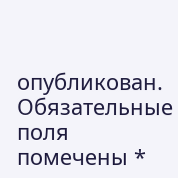опубликован. Обязательные поля помечены *